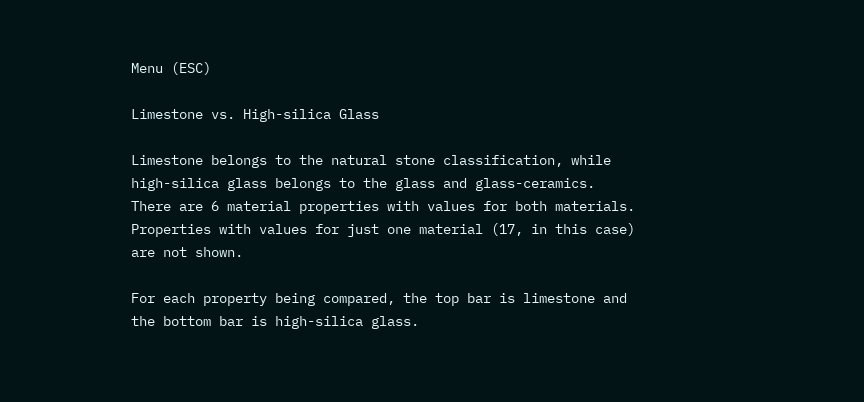Menu (ESC)

Limestone vs. High-silica Glass

Limestone belongs to the natural stone classification, while high-silica glass belongs to the glass and glass-ceramics. There are 6 material properties with values for both materials. Properties with values for just one material (17, in this case) are not shown.

For each property being compared, the top bar is limestone and the bottom bar is high-silica glass.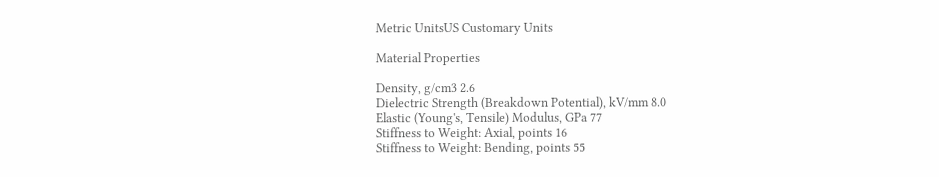Metric UnitsUS Customary Units

Material Properties

Density, g/cm3 2.6
Dielectric Strength (Breakdown Potential), kV/mm 8.0
Elastic (Young's, Tensile) Modulus, GPa 77
Stiffness to Weight: Axial, points 16
Stiffness to Weight: Bending, points 55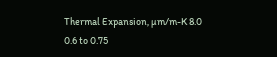Thermal Expansion, µm/m-K 8.0
0.6 to 0.75